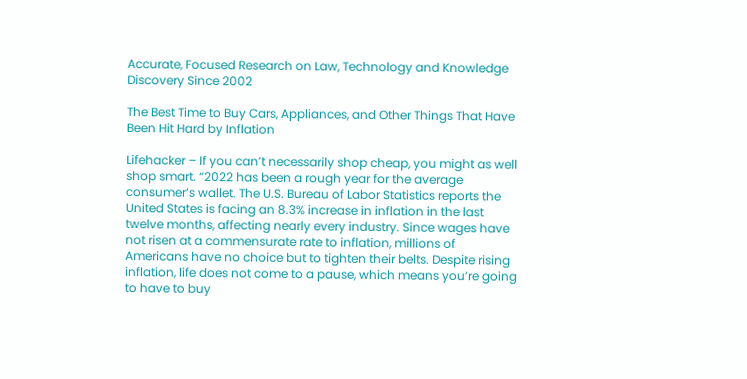Accurate, Focused Research on Law, Technology and Knowledge Discovery Since 2002

The Best Time to Buy Cars, Appliances, and Other Things That Have Been Hit Hard by Inflation

Lifehacker – If you can’t necessarily shop cheap, you might as well shop smart. “2022 has been a rough year for the average consumer’s wallet. The U.S. Bureau of Labor Statistics reports the United States is facing an 8.3% increase in inflation in the last twelve months, affecting nearly every industry. Since wages have not risen at a commensurate rate to inflation, millions of Americans have no choice but to tighten their belts. Despite rising inflation, life does not come to a pause, which means you’re going to have to buy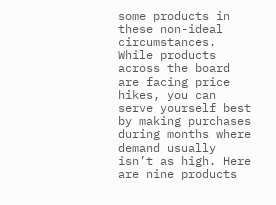some products in these non-ideal circumstances. While products across the board are facing price hikes, you can serve yourself best by making purchases during months where demand usually isn’t as high. Here are nine products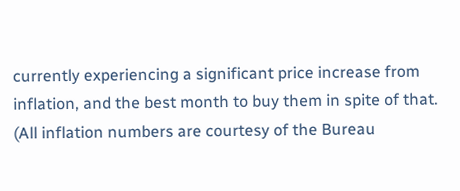currently experiencing a significant price increase from inflation, and the best month to buy them in spite of that. (All inflation numbers are courtesy of the Bureau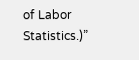of Labor Statistics.)”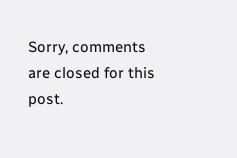Sorry, comments are closed for this post.